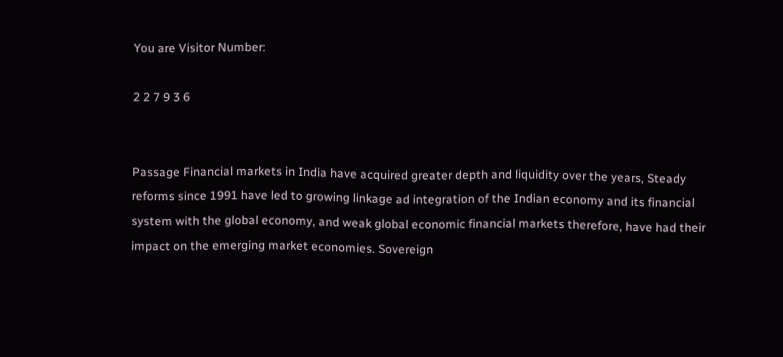You are Visitor Number:

2 2 7 9 3 6


Passage Financial markets in India have acquired greater depth and liquidity over the years, Steady reforms since 1991 have led to growing linkage ad integration of the Indian economy and its financial system with the global economy, and weak global economic financial markets therefore, have had their impact on the emerging market economies. Sovereign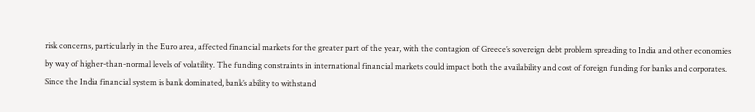risk concerns, particularly in the Euro area, affected financial markets for the greater part of the year, with the contagion of Greece’s sovereign debt problem spreading to India and other economies by way of higher-than-normal levels of volatility. The funding constraints in international financial markets could impact both the availability and cost of foreign funding for banks and corporates. Since the India financial system is bank dominated, bank’s ability to withstand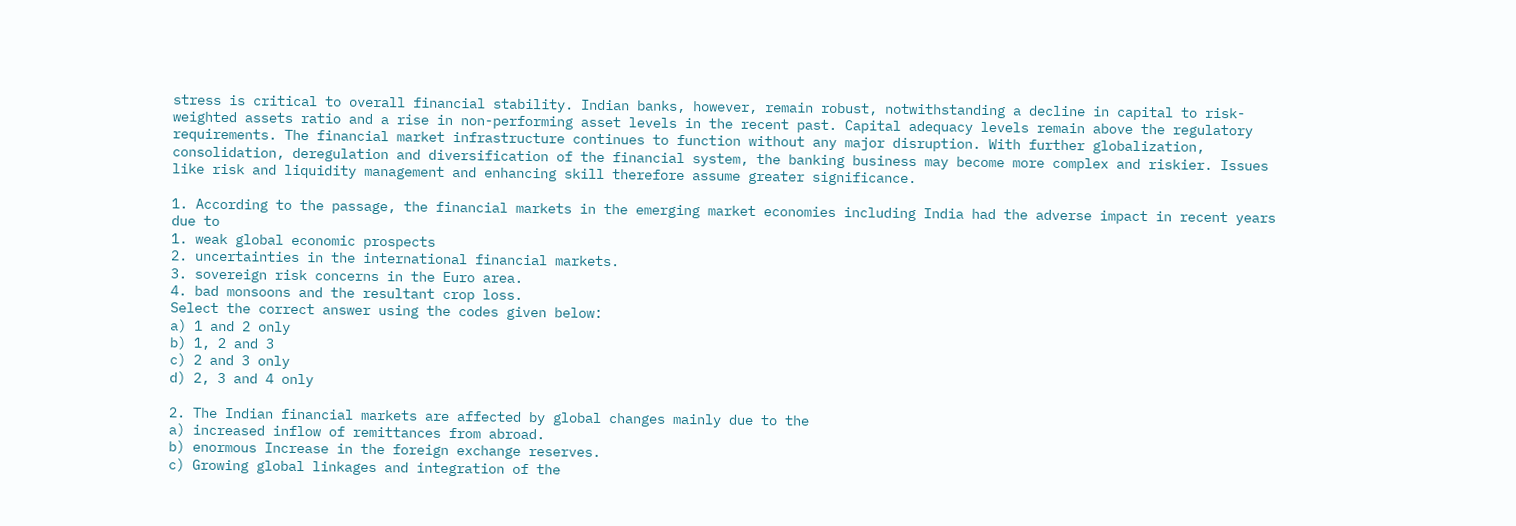stress is critical to overall financial stability. Indian banks, however, remain robust, notwithstanding a decline in capital to risk-weighted assets ratio and a rise in non-performing asset levels in the recent past. Capital adequacy levels remain above the regulatory requirements. The financial market infrastructure continues to function without any major disruption. With further globalization, consolidation, deregulation and diversification of the financial system, the banking business may become more complex and riskier. Issues like risk and liquidity management and enhancing skill therefore assume greater significance.

1. According to the passage, the financial markets in the emerging market economies including India had the adverse impact in recent years due to
1. weak global economic prospects
2. uncertainties in the international financial markets.
3. sovereign risk concerns in the Euro area.
4. bad monsoons and the resultant crop loss.
Select the correct answer using the codes given below:
a) 1 and 2 only
b) 1, 2 and 3
c) 2 and 3 only
d) 2, 3 and 4 only

2. The Indian financial markets are affected by global changes mainly due to the
a) increased inflow of remittances from abroad.
b) enormous Increase in the foreign exchange reserves.
c) Growing global linkages and integration of the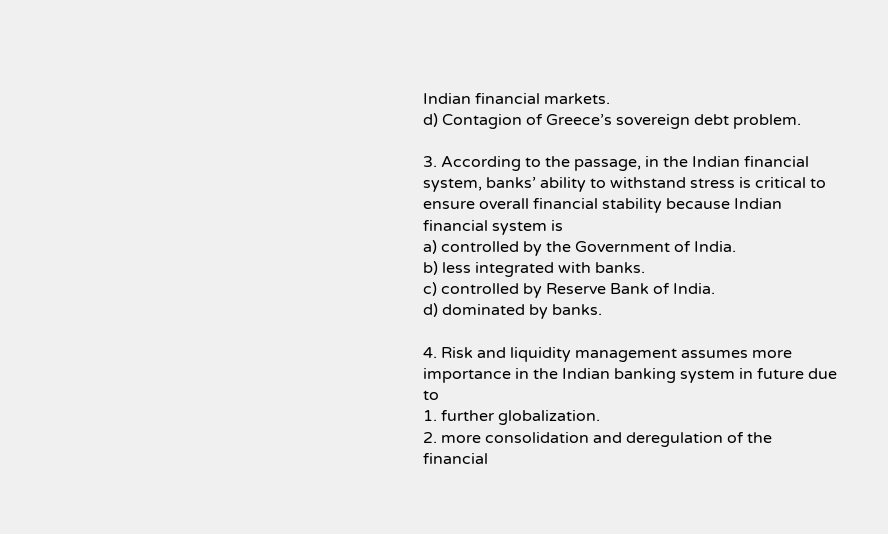Indian financial markets.
d) Contagion of Greece’s sovereign debt problem.

3. According to the passage, in the Indian financial system, banks’ ability to withstand stress is critical to ensure overall financial stability because Indian financial system is
a) controlled by the Government of India.
b) less integrated with banks.
c) controlled by Reserve Bank of India.
d) dominated by banks.

4. Risk and liquidity management assumes more importance in the Indian banking system in future due to
1. further globalization.
2. more consolidation and deregulation of the financial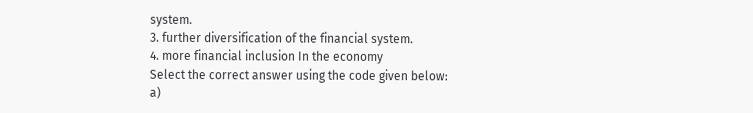system.
3. further diversification of the financial system.
4. more financial inclusion In the economy
Select the correct answer using the code given below:
a)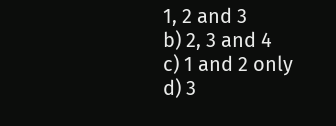1, 2 and 3
b) 2, 3 and 4
c) 1 and 2 only
d) 3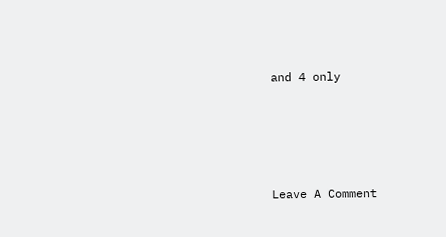and 4 only






Leave A Comment